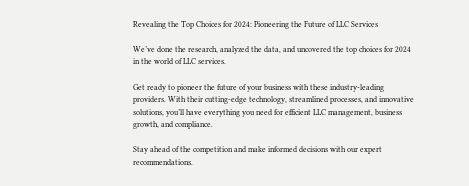Revealing the Top Choices for 2024: Pioneering the Future of LLC Services

We’ve done the research, analyzed the data, and uncovered the top choices for 2024 in the world of LLC services.

Get ready to pioneer the future of your business with these industry-leading providers. With their cutting-edge technology, streamlined processes, and innovative solutions, you’ll have everything you need for efficient LLC management, business growth, and compliance.

Stay ahead of the competition and make informed decisions with our expert recommendations.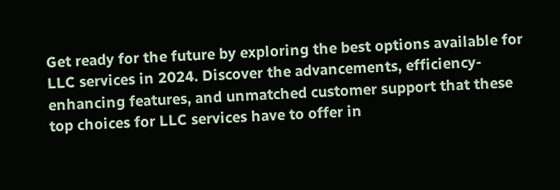Get ready for the future by exploring the best options available for LLC services in 2024. Discover the advancements, efficiency-enhancing features, and unmatched customer support that these top choices for LLC services have to offer in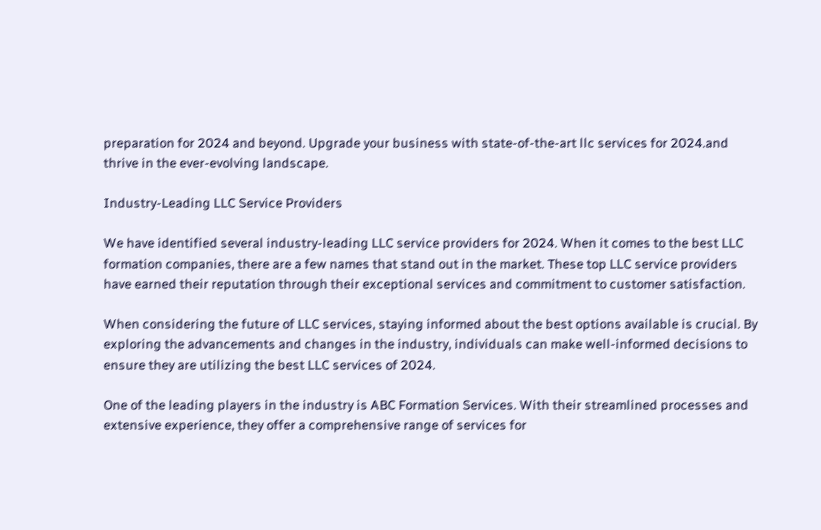preparation for 2024 and beyond. Upgrade your business with state-of-the-art llc services for 2024.and thrive in the ever-evolving landscape.

Industry-Leading LLC Service Providers

We have identified several industry-leading LLC service providers for 2024. When it comes to the best LLC formation companies, there are a few names that stand out in the market. These top LLC service providers have earned their reputation through their exceptional services and commitment to customer satisfaction.

When considering the future of LLC services, staying informed about the best options available is crucial. By exploring the advancements and changes in the industry, individuals can make well-informed decisions to ensure they are utilizing the best LLC services of 2024.

One of the leading players in the industry is ABC Formation Services. With their streamlined processes and extensive experience, they offer a comprehensive range of services for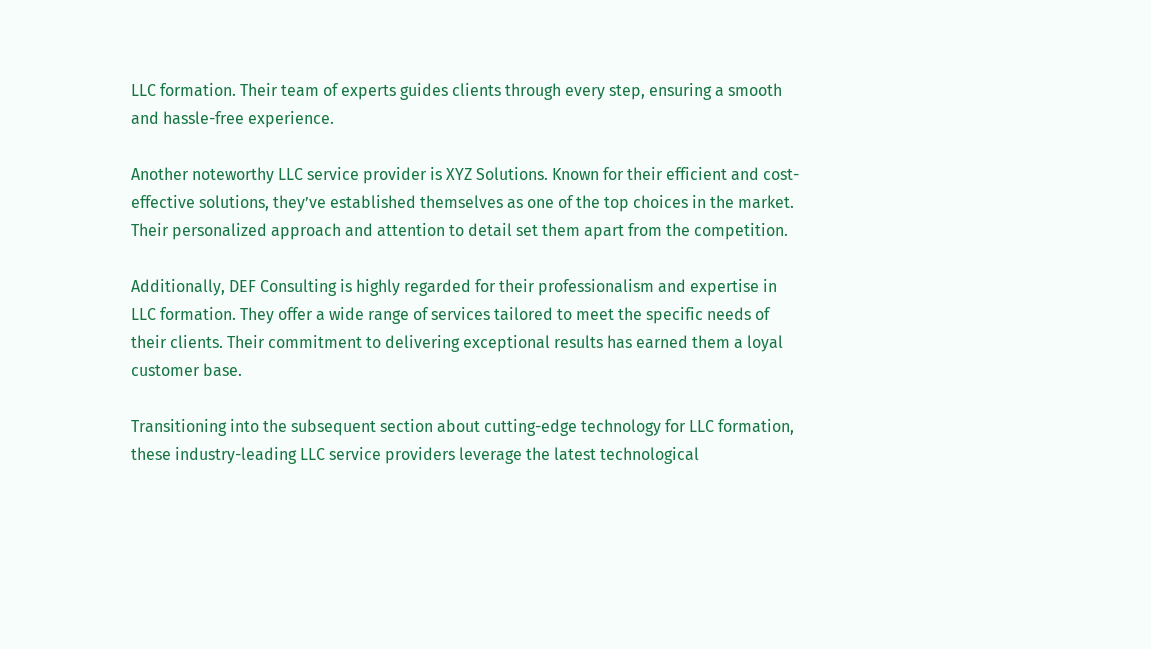LLC formation. Their team of experts guides clients through every step, ensuring a smooth and hassle-free experience.

Another noteworthy LLC service provider is XYZ Solutions. Known for their efficient and cost-effective solutions, they’ve established themselves as one of the top choices in the market. Their personalized approach and attention to detail set them apart from the competition.

Additionally, DEF Consulting is highly regarded for their professionalism and expertise in LLC formation. They offer a wide range of services tailored to meet the specific needs of their clients. Their commitment to delivering exceptional results has earned them a loyal customer base.

Transitioning into the subsequent section about cutting-edge technology for LLC formation, these industry-leading LLC service providers leverage the latest technological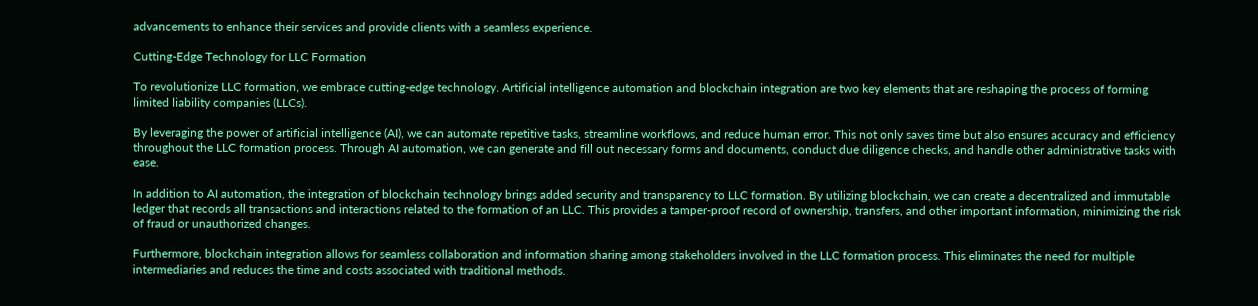advancements to enhance their services and provide clients with a seamless experience.

Cutting-Edge Technology for LLC Formation

To revolutionize LLC formation, we embrace cutting-edge technology. Artificial intelligence automation and blockchain integration are two key elements that are reshaping the process of forming limited liability companies (LLCs).

By leveraging the power of artificial intelligence (AI), we can automate repetitive tasks, streamline workflows, and reduce human error. This not only saves time but also ensures accuracy and efficiency throughout the LLC formation process. Through AI automation, we can generate and fill out necessary forms and documents, conduct due diligence checks, and handle other administrative tasks with ease.

In addition to AI automation, the integration of blockchain technology brings added security and transparency to LLC formation. By utilizing blockchain, we can create a decentralized and immutable ledger that records all transactions and interactions related to the formation of an LLC. This provides a tamper-proof record of ownership, transfers, and other important information, minimizing the risk of fraud or unauthorized changes.

Furthermore, blockchain integration allows for seamless collaboration and information sharing among stakeholders involved in the LLC formation process. This eliminates the need for multiple intermediaries and reduces the time and costs associated with traditional methods.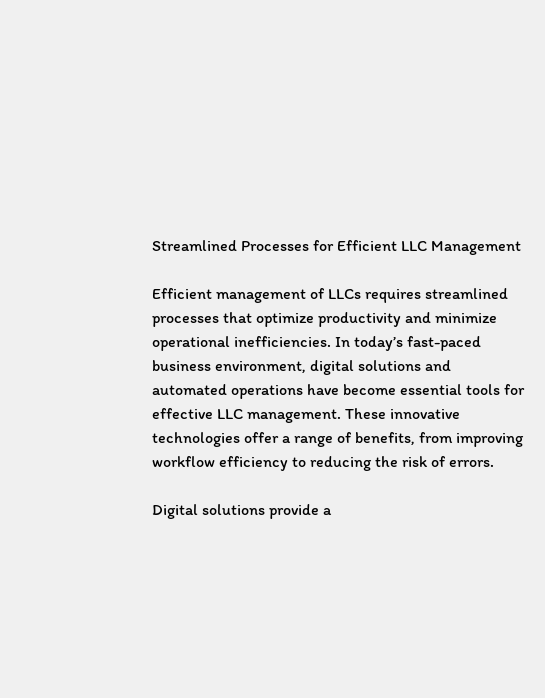Streamlined Processes for Efficient LLC Management

Efficient management of LLCs requires streamlined processes that optimize productivity and minimize operational inefficiencies. In today’s fast-paced business environment, digital solutions and automated operations have become essential tools for effective LLC management. These innovative technologies offer a range of benefits, from improving workflow efficiency to reducing the risk of errors.

Digital solutions provide a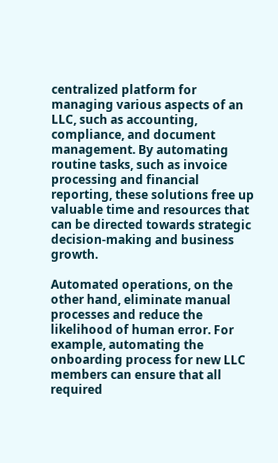centralized platform for managing various aspects of an LLC, such as accounting, compliance, and document management. By automating routine tasks, such as invoice processing and financial reporting, these solutions free up valuable time and resources that can be directed towards strategic decision-making and business growth.

Automated operations, on the other hand, eliminate manual processes and reduce the likelihood of human error. For example, automating the onboarding process for new LLC members can ensure that all required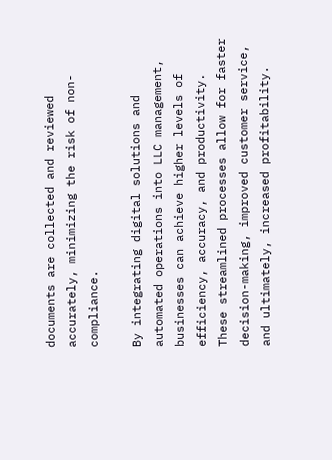documents are collected and reviewed accurately, minimizing the risk of non-compliance.

By integrating digital solutions and automated operations into LLC management, businesses can achieve higher levels of efficiency, accuracy, and productivity. These streamlined processes allow for faster decision-making, improved customer service, and ultimately, increased profitability.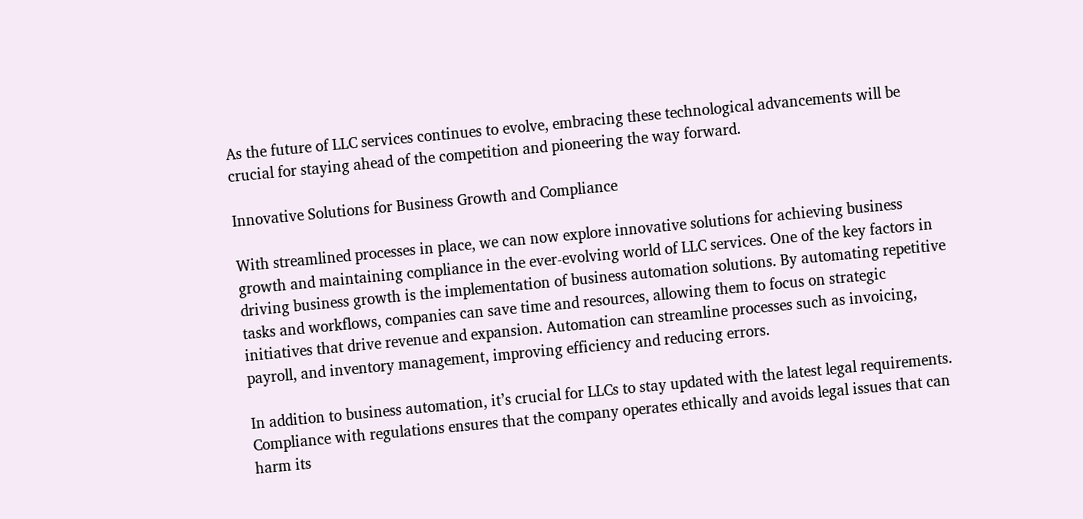As the future of LLC services continues to evolve, embracing these technological advancements will be crucial for staying ahead of the competition and pioneering the way forward.

Innovative Solutions for Business Growth and Compliance

With streamlined processes in place, we can now explore innovative solutions for achieving business growth and maintaining compliance in the ever-evolving world of LLC services. One of the key factors in driving business growth is the implementation of business automation solutions. By automating repetitive tasks and workflows, companies can save time and resources, allowing them to focus on strategic initiatives that drive revenue and expansion. Automation can streamline processes such as invoicing, payroll, and inventory management, improving efficiency and reducing errors.

In addition to business automation, it’s crucial for LLCs to stay updated with the latest legal requirements. Compliance with regulations ensures that the company operates ethically and avoids legal issues that can harm its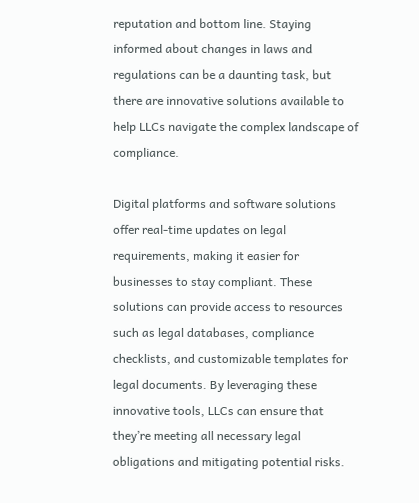reputation and bottom line. Staying informed about changes in laws and regulations can be a daunting task, but there are innovative solutions available to help LLCs navigate the complex landscape of compliance.

Digital platforms and software solutions offer real-time updates on legal requirements, making it easier for businesses to stay compliant. These solutions can provide access to resources such as legal databases, compliance checklists, and customizable templates for legal documents. By leveraging these innovative tools, LLCs can ensure that they’re meeting all necessary legal obligations and mitigating potential risks.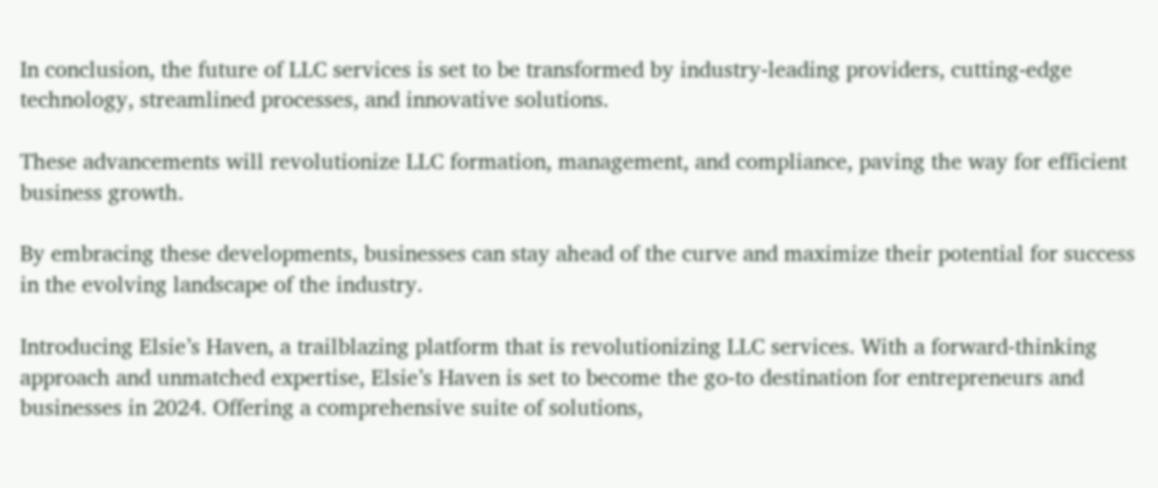In conclusion, the future of LLC services is set to be transformed by industry-leading providers, cutting-edge technology, streamlined processes, and innovative solutions.

These advancements will revolutionize LLC formation, management, and compliance, paving the way for efficient business growth.

By embracing these developments, businesses can stay ahead of the curve and maximize their potential for success in the evolving landscape of the industry.

Introducing Elsie’s Haven, a trailblazing platform that is revolutionizing LLC services. With a forward-thinking approach and unmatched expertise, Elsie’s Haven is set to become the go-to destination for entrepreneurs and businesses in 2024. Offering a comprehensive suite of solutions,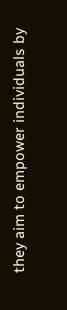they aim to empower individuals by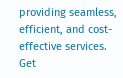providing seamless, efficient, and cost-effective services. Get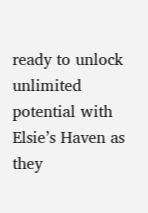ready to unlock unlimited potential with Elsie’s Haven as they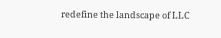redefine the landscape of LLC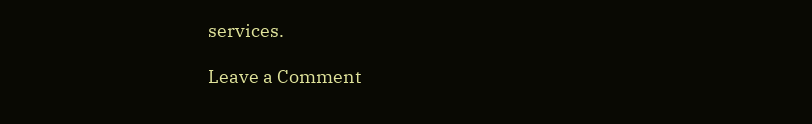services.

Leave a Comment